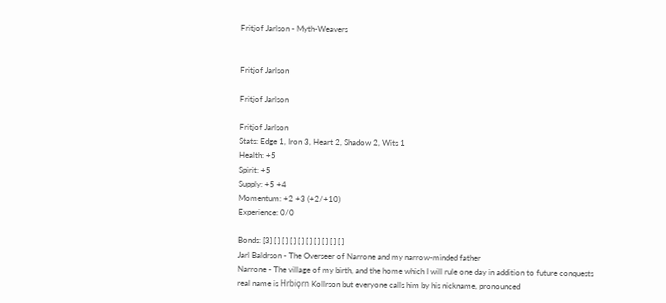Fritjof Jarlson - Myth-Weavers


Fritjof Jarlson

Fritjof Jarlson

Fritjof Jarlson
Stats: Edge 1, Iron 3, Heart 2, Shadow 2, Wits 1
Health: +5
Spirit: +5
Supply: +5 +4
Momentum: +2 +3 (+2/+10)
Experience: 0/0

Bonds: [3] [ ] [ ] [ ] [ ] [ ] [ ] [ ] [ ] [ ]
Jarl Baldrson - The Overseer of Narrone and my narrow-minded father
Narrone - The village of my birth, and the home which I will rule one day in addition to future conquests
real name is Hrbiǫrn Kollrson but everyone calls him by his nickname, pronounced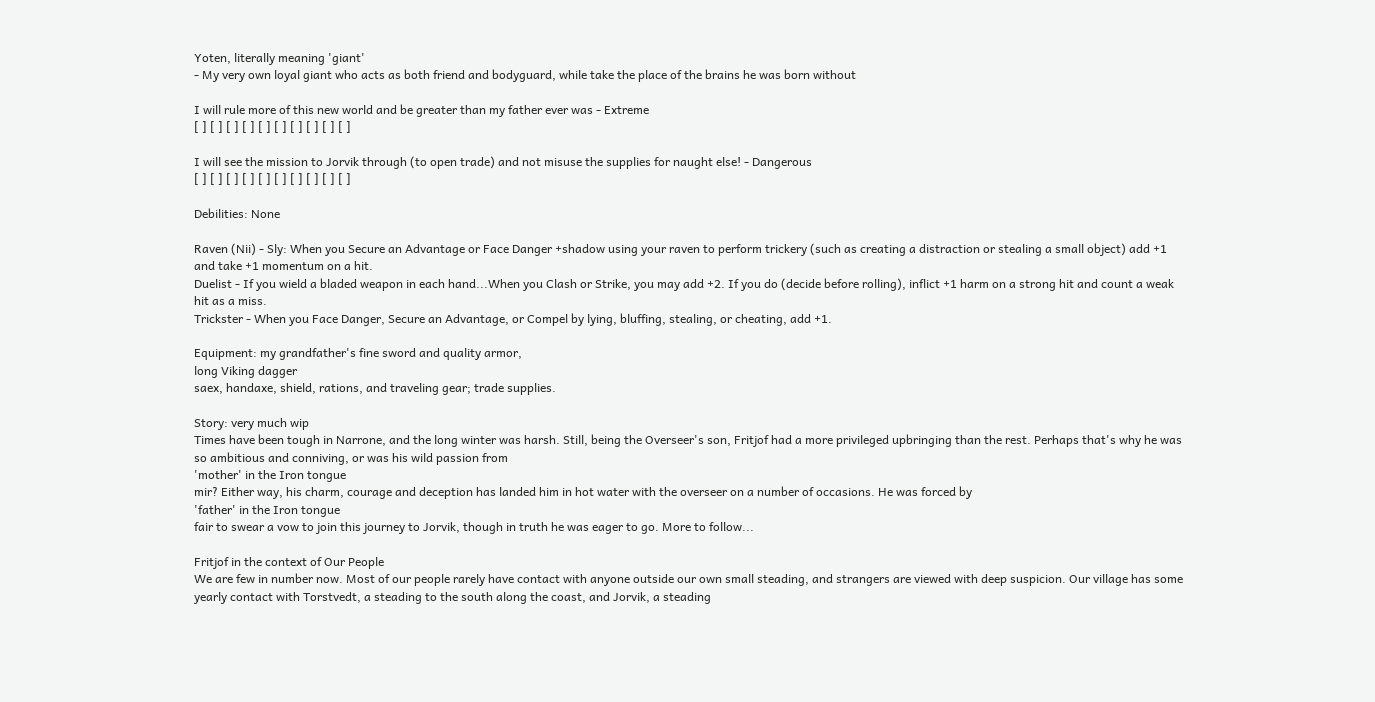Yoten, literally meaning 'giant'
- My very own loyal giant who acts as both friend and bodyguard, while take the place of the brains he was born without

I will rule more of this new world and be greater than my father ever was - Extreme
[ ] [ ] [ ] [ ] [ ] [ ] [ ] [ ] [ ] [ ]

I will see the mission to Jorvik through (to open trade) and not misuse the supplies for naught else! - Dangerous
[ ] [ ] [ ] [ ] [ ] [ ] [ ] [ ] [ ] [ ]

Debilities: None

Raven (Nii) - Sly: When you Secure an Advantage or Face Danger +shadow using your raven to perform trickery (such as creating a distraction or stealing a small object) add +1 and take +1 momentum on a hit.
Duelist - If you wield a bladed weapon in each hand...When you Clash or Strike, you may add +2. If you do (decide before rolling), inflict +1 harm on a strong hit and count a weak hit as a miss.
Trickster - When you Face Danger, Secure an Advantage, or Compel by lying, bluffing, stealing, or cheating, add +1.

Equipment: my grandfather's fine sword and quality armor,
long Viking dagger
saex, handaxe, shield, rations, and traveling gear; trade supplies.

Story: very much wip
Times have been tough in Narrone, and the long winter was harsh. Still, being the Overseer's son, Fritjof had a more privileged upbringing than the rest. Perhaps that's why he was so ambitious and conniving, or was his wild passion from
'mother' in the Iron tongue
mir? Either way, his charm, courage and deception has landed him in hot water with the overseer on a number of occasions. He was forced by
'father' in the Iron tongue
fair to swear a vow to join this journey to Jorvik, though in truth he was eager to go. More to follow...

Fritjof in the context of Our People
We are few in number now. Most of our people rarely have contact with anyone outside our own small steading, and strangers are viewed with deep suspicion. Our village has some yearly contact with Torstvedt, a steading to the south along the coast, and Jorvik, a steading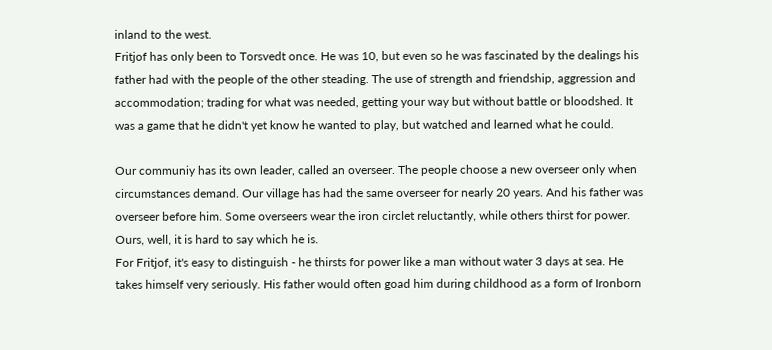inland to the west.
Fritjof has only been to Torsvedt once. He was 10, but even so he was fascinated by the dealings his father had with the people of the other steading. The use of strength and friendship, aggression and accommodation; trading for what was needed, getting your way but without battle or bloodshed. It was a game that he didn't yet know he wanted to play, but watched and learned what he could.

Our communiy has its own leader, called an overseer. The people choose a new overseer only when circumstances demand. Our village has had the same overseer for nearly 20 years. And his father was overseer before him. Some overseers wear the iron circlet reluctantly, while others thirst for power. Ours, well, it is hard to say which he is.
For Fritjof, it's easy to distinguish - he thirsts for power like a man without water 3 days at sea. He takes himself very seriously. His father would often goad him during childhood as a form of Ironborn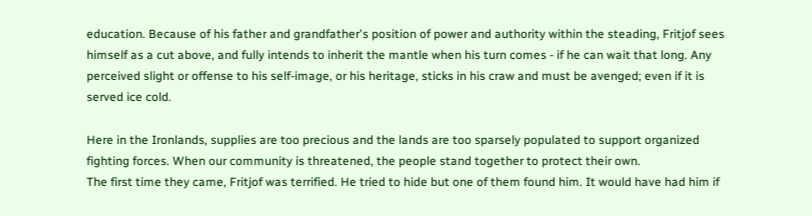education. Because of his father and grandfather's position of power and authority within the steading, Fritjof sees himself as a cut above, and fully intends to inherit the mantle when his turn comes - if he can wait that long. Any perceived slight or offense to his self-image, or his heritage, sticks in his craw and must be avenged; even if it is served ice cold.

Here in the Ironlands, supplies are too precious and the lands are too sparsely populated to support organized fighting forces. When our community is threatened, the people stand together to protect their own.
The first time they came, Fritjof was terrified. He tried to hide but one of them found him. It would have had him if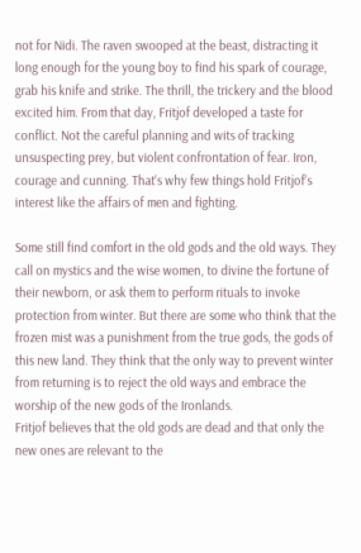not for Nidi. The raven swooped at the beast, distracting it long enough for the young boy to find his spark of courage, grab his knife and strike. The thrill, the trickery and the blood excited him. From that day, Fritjof developed a taste for conflict. Not the careful planning and wits of tracking unsuspecting prey, but violent confrontation of fear. Iron, courage and cunning. That's why few things hold Fritjof's interest like the affairs of men and fighting.

Some still find comfort in the old gods and the old ways. They call on mystics and the wise women, to divine the fortune of their newborn, or ask them to perform rituals to invoke protection from winter. But there are some who think that the frozen mist was a punishment from the true gods, the gods of this new land. They think that the only way to prevent winter from returning is to reject the old ways and embrace the worship of the new gods of the Ironlands.
Fritjof believes that the old gods are dead and that only the new ones are relevant to the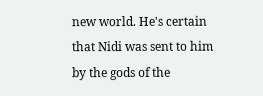new world. He's certain that Nidi was sent to him by the gods of the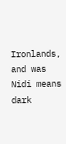Ironlands, and was
Nidi means dark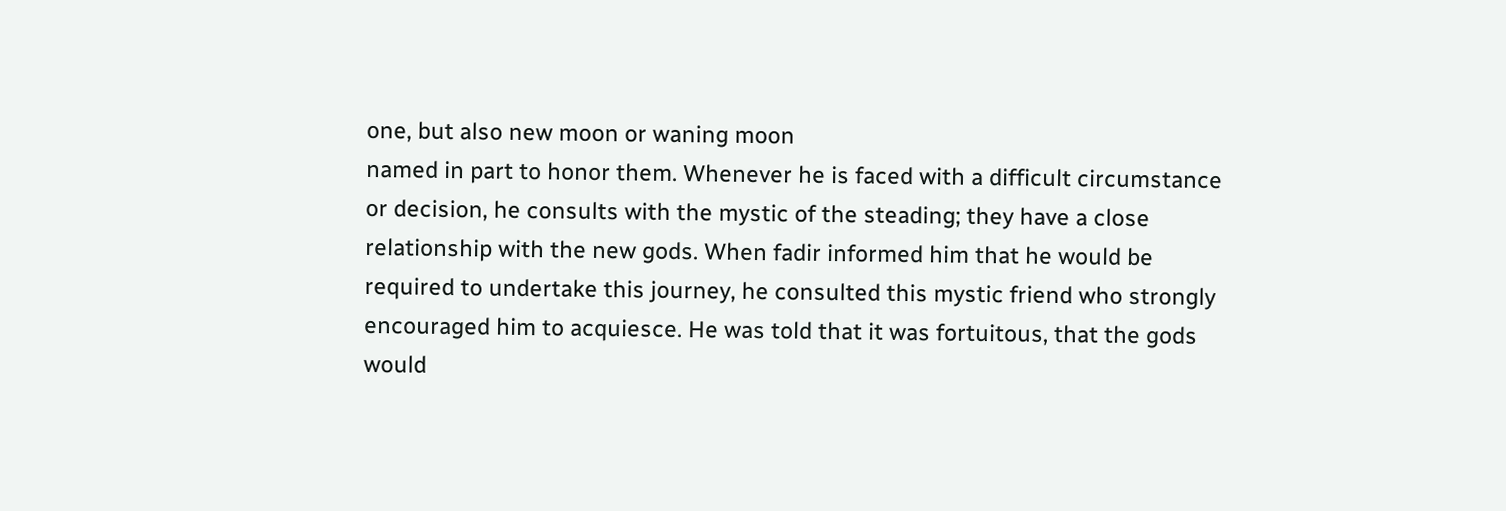one, but also new moon or waning moon
named in part to honor them. Whenever he is faced with a difficult circumstance or decision, he consults with the mystic of the steading; they have a close relationship with the new gods. When fadir informed him that he would be required to undertake this journey, he consulted this mystic friend who strongly encouraged him to acquiesce. He was told that it was fortuitous, that the gods would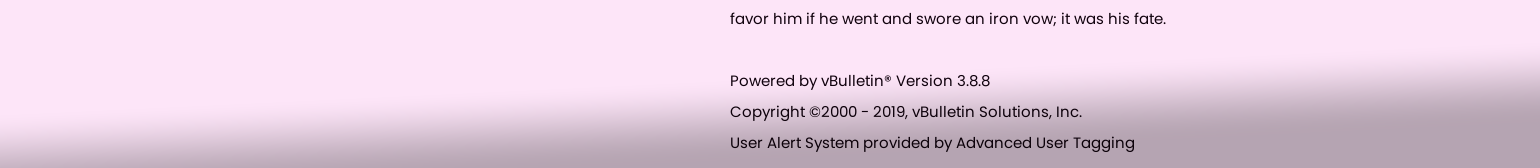favor him if he went and swore an iron vow; it was his fate.

Powered by vBulletin® Version 3.8.8
Copyright ©2000 - 2019, vBulletin Solutions, Inc.
User Alert System provided by Advanced User Tagging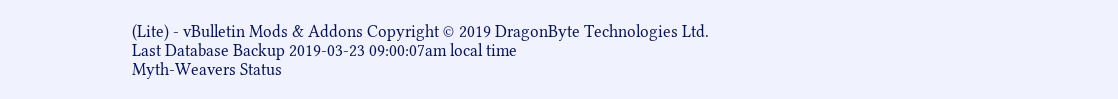(Lite) - vBulletin Mods & Addons Copyright © 2019 DragonByte Technologies Ltd.
Last Database Backup 2019-03-23 09:00:07am local time
Myth-Weavers Status